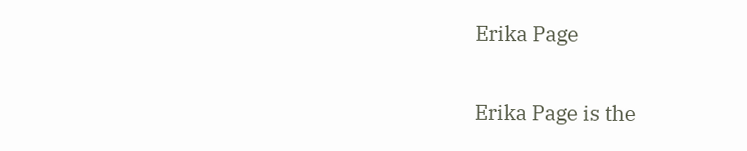Erika Page

Erika Page is the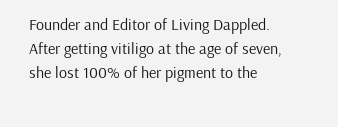Founder and Editor of Living Dappled. After getting vitiligo at the age of seven, she lost 100% of her pigment to the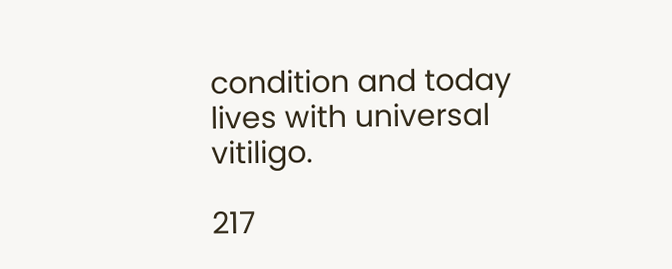condition and today lives with universal vitiligo.

217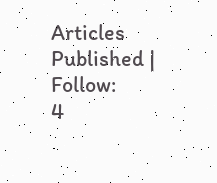Articles Published | Follow:
4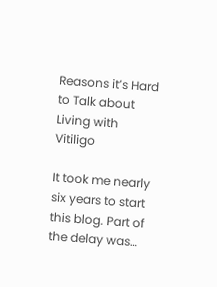Reasons it’s Hard to Talk about Living with Vitiligo

It took me nearly six years to start this blog. Part of the delay was…